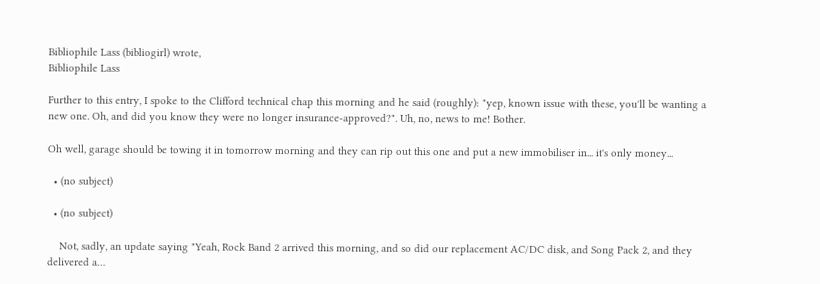Bibliophile Lass (bibliogirl) wrote,
Bibliophile Lass

Further to this entry, I spoke to the Clifford technical chap this morning and he said (roughly): "yep, known issue with these, you'll be wanting a new one. Oh, and did you know they were no longer insurance-approved?". Uh, no, news to me! Bother.

Oh well, garage should be towing it in tomorrow morning and they can rip out this one and put a new immobiliser in... it's only money...

  • (no subject)

  • (no subject)

    Not, sadly, an update saying "Yeah, Rock Band 2 arrived this morning, and so did our replacement AC/DC disk, and Song Pack 2, and they delivered a…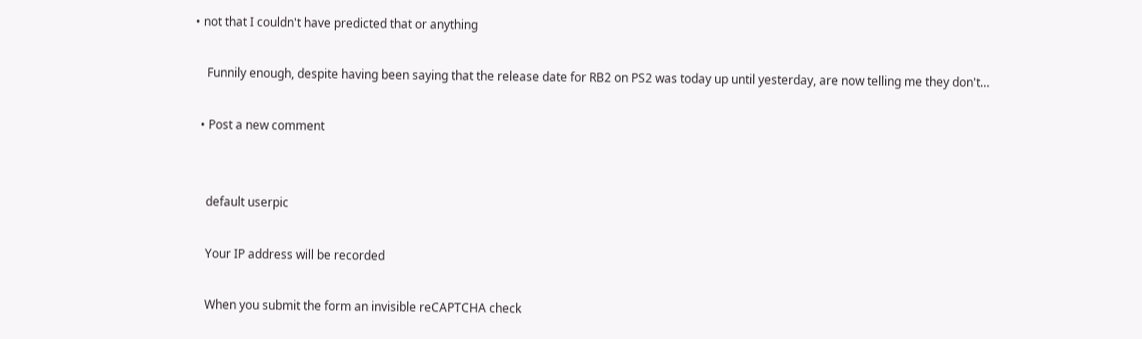• not that I couldn't have predicted that or anything

    Funnily enough, despite having been saying that the release date for RB2 on PS2 was today up until yesterday, are now telling me they don't…

  • Post a new comment


    default userpic

    Your IP address will be recorded

    When you submit the form an invisible reCAPTCHA check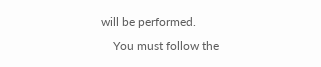will be performed.
    You must follow the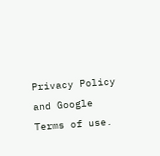Privacy Policy and Google Terms of use.